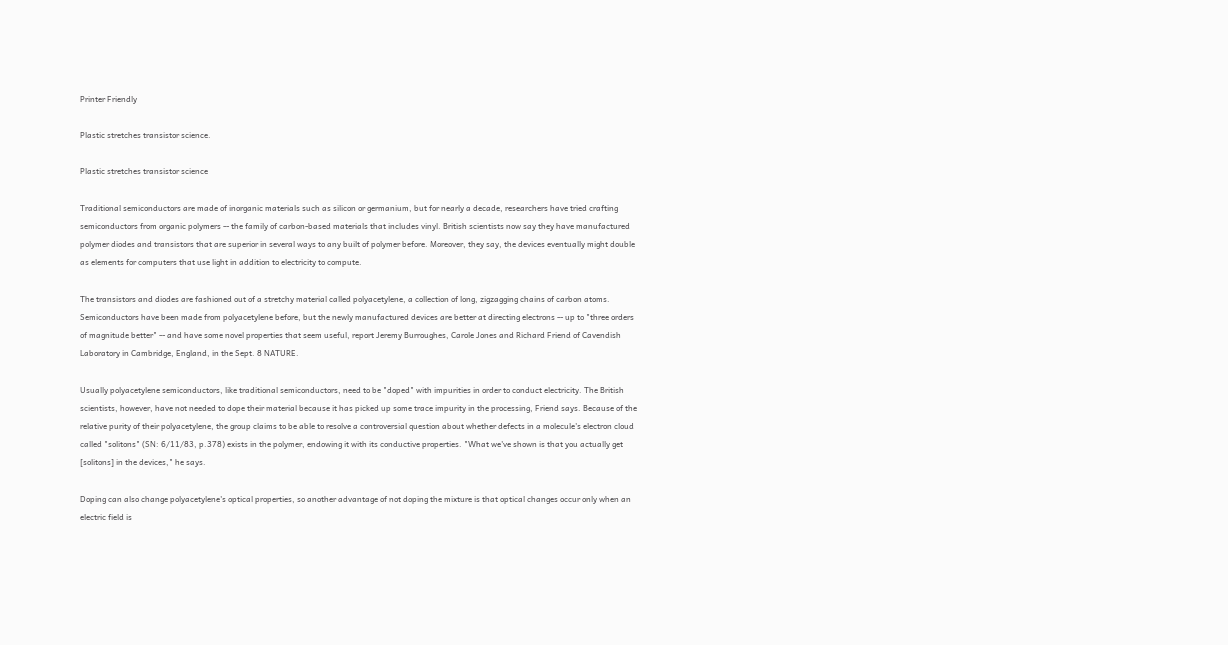Printer Friendly

Plastic stretches transistor science.

Plastic stretches transistor science

Traditional semiconductors are made of inorganic materials such as silicon or germanium, but for nearly a decade, researchers have tried crafting semiconductors from organic polymers -- the family of carbon-based materials that includes vinyl. British scientists now say they have manufactured polymer diodes and transistors that are superior in several ways to any built of polymer before. Moreover, they say, the devices eventually might double as elements for computers that use light in addition to electricity to compute.

The transistors and diodes are fashioned out of a stretchy material called polyacetylene, a collection of long, zigzagging chains of carbon atoms. Semiconductors have been made from polyacetylene before, but the newly manufactured devices are better at directing electrons -- up to "three orders of magnitude better" -- and have some novel properties that seem useful, report Jeremy Burroughes, Carole Jones and Richard Friend of Cavendish Laboratory in Cambridge, England, in the Sept. 8 NATURE.

Usually polyacetylene semiconductors, like traditional semiconductors, need to be "doped" with impurities in order to conduct electricity. The British scientists, however, have not needed to dope their material because it has picked up some trace impurity in the processing, Friend says. Because of the relative purity of their polyacetylene, the group claims to be able to resolve a controversial question about whether defects in a molecule's electron cloud called "solitons" (SN: 6/11/83, p.378) exists in the polymer, endowing it with its conductive properties. "What we've shown is that you actually get [solitons] in the devices," he says.

Doping can also change polyacetylene's optical properties, so another advantage of not doping the mixture is that optical changes occur only when an electric field is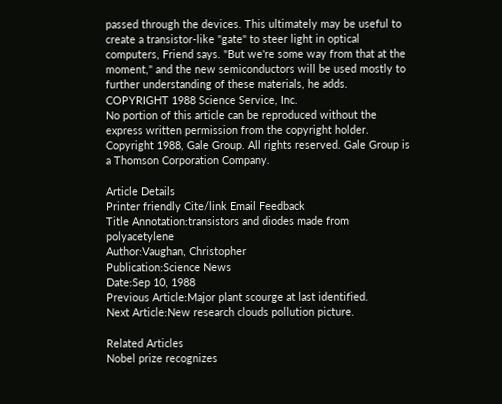passed through the devices. This ultimately may be useful to create a transistor-like "gate" to steer light in optical computers, Friend says. "But we're some way from that at the moment," and the new semiconductors will be used mostly to further understanding of these materials, he adds.
COPYRIGHT 1988 Science Service, Inc.
No portion of this article can be reproduced without the express written permission from the copyright holder.
Copyright 1988, Gale Group. All rights reserved. Gale Group is a Thomson Corporation Company.

Article Details
Printer friendly Cite/link Email Feedback
Title Annotation:transistors and diodes made from polyacetylene
Author:Vaughan, Christopher
Publication:Science News
Date:Sep 10, 1988
Previous Article:Major plant scourge at last identified.
Next Article:New research clouds pollution picture.

Related Articles
Nobel prize recognizes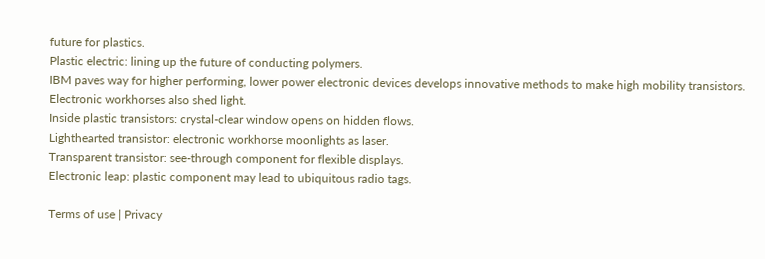future for plastics.
Plastic electric: lining up the future of conducting polymers.
IBM paves way for higher performing, lower power electronic devices develops innovative methods to make high mobility transistors.
Electronic workhorses also shed light.
Inside plastic transistors: crystal-clear window opens on hidden flows.
Lighthearted transistor: electronic workhorse moonlights as laser.
Transparent transistor: see-through component for flexible displays.
Electronic leap: plastic component may lead to ubiquitous radio tags.

Terms of use | Privacy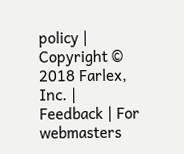policy | Copyright © 2018 Farlex, Inc. | Feedback | For webmasters